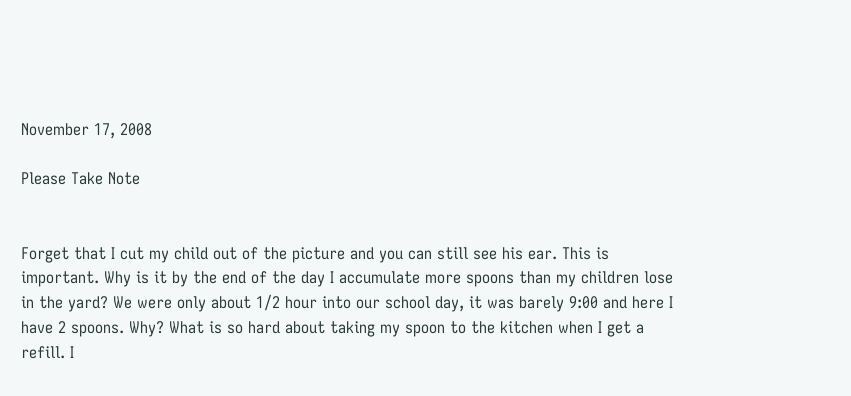November 17, 2008

Please Take Note


Forget that I cut my child out of the picture and you can still see his ear. This is important. Why is it by the end of the day I accumulate more spoons than my children lose in the yard? We were only about 1/2 hour into our school day, it was barely 9:00 and here I have 2 spoons. Why? What is so hard about taking my spoon to the kitchen when I get a refill. I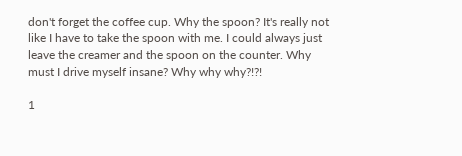don't forget the coffee cup. Why the spoon? It's really not like I have to take the spoon with me. I could always just leave the creamer and the spoon on the counter. Why must I drive myself insane? Why why why?!?!

1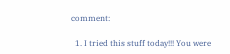comment:

  1. I tried this stuff today!!! You were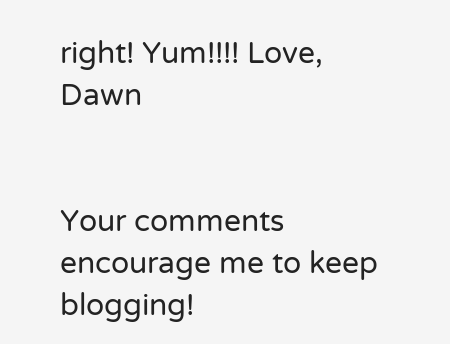right! Yum!!!! Love, Dawn


Your comments encourage me to keep blogging!